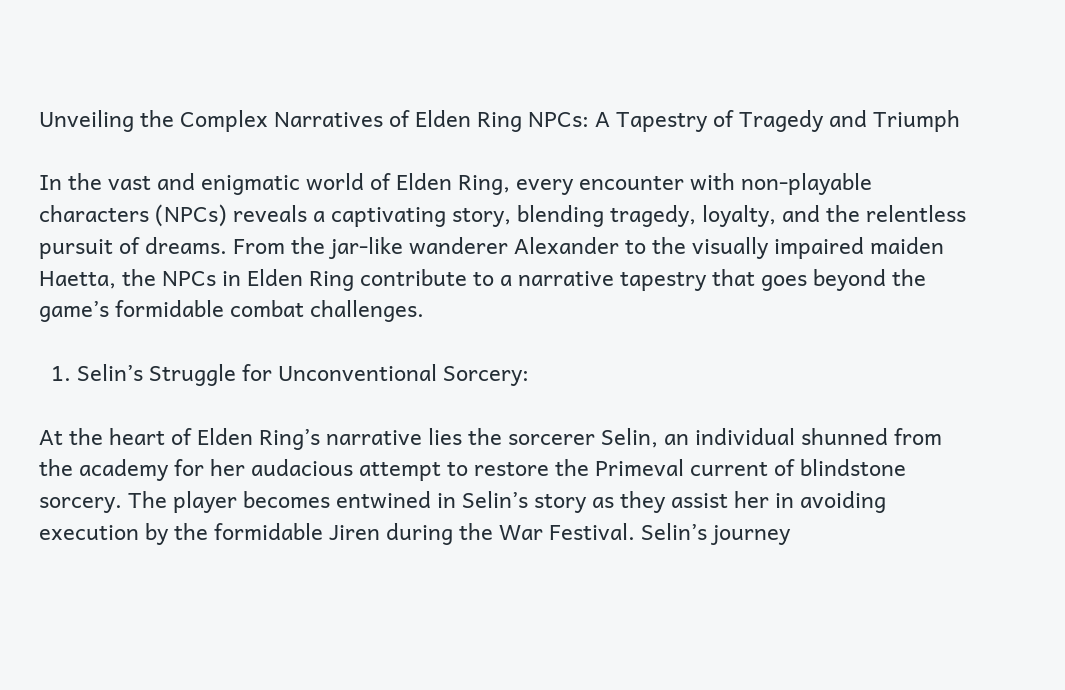Unveiling the Complex Narratives of Elden Ring NPCs: A Tapestry of Tragedy and Triumph

In the vast and enigmatic world of Elden Ring, every encounter with non-playable characters (NPCs) reveals a captivating story, blending tragedy, loyalty, and the relentless pursuit of dreams. From the jar-like wanderer Alexander to the visually impaired maiden Haetta, the NPCs in Elden Ring contribute to a narrative tapestry that goes beyond the game’s formidable combat challenges.

  1. Selin’s Struggle for Unconventional Sorcery:

At the heart of Elden Ring’s narrative lies the sorcerer Selin, an individual shunned from the academy for her audacious attempt to restore the Primeval current of blindstone sorcery. The player becomes entwined in Selin’s story as they assist her in avoiding execution by the formidable Jiren during the War Festival. Selin’s journey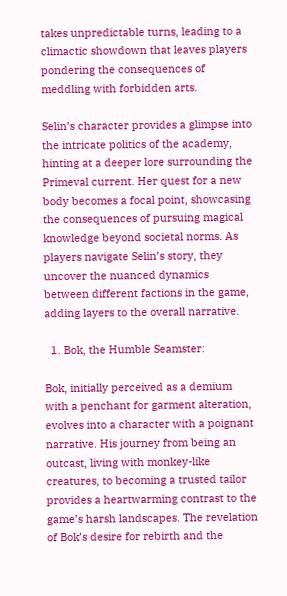takes unpredictable turns, leading to a climactic showdown that leaves players pondering the consequences of meddling with forbidden arts.

Selin’s character provides a glimpse into the intricate politics of the academy, hinting at a deeper lore surrounding the Primeval current. Her quest for a new body becomes a focal point, showcasing the consequences of pursuing magical knowledge beyond societal norms. As players navigate Selin’s story, they uncover the nuanced dynamics between different factions in the game, adding layers to the overall narrative.

  1. Bok, the Humble Seamster:

Bok, initially perceived as a demium with a penchant for garment alteration, evolves into a character with a poignant narrative. His journey from being an outcast, living with monkey-like creatures, to becoming a trusted tailor provides a heartwarming contrast to the game’s harsh landscapes. The revelation of Bok’s desire for rebirth and the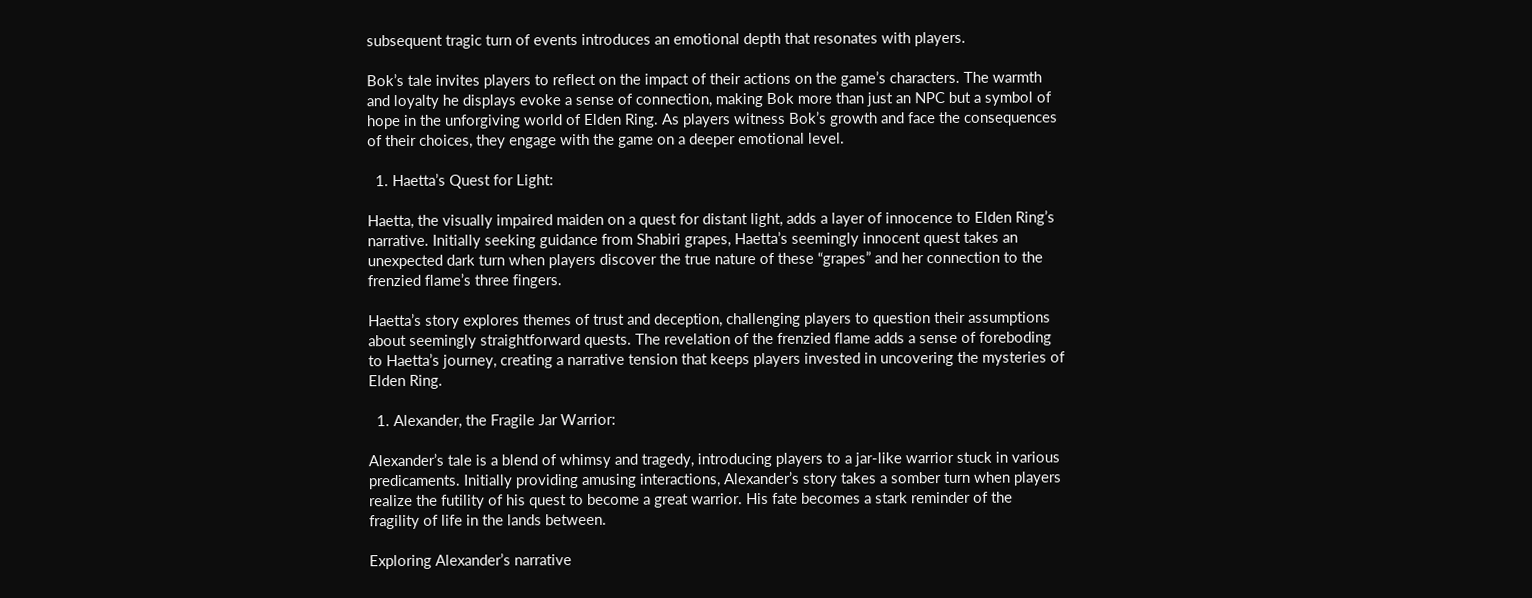subsequent tragic turn of events introduces an emotional depth that resonates with players.

Bok’s tale invites players to reflect on the impact of their actions on the game’s characters. The warmth and loyalty he displays evoke a sense of connection, making Bok more than just an NPC but a symbol of hope in the unforgiving world of Elden Ring. As players witness Bok’s growth and face the consequences of their choices, they engage with the game on a deeper emotional level.

  1. Haetta’s Quest for Light:

Haetta, the visually impaired maiden on a quest for distant light, adds a layer of innocence to Elden Ring’s narrative. Initially seeking guidance from Shabiri grapes, Haetta’s seemingly innocent quest takes an unexpected dark turn when players discover the true nature of these “grapes” and her connection to the frenzied flame’s three fingers.

Haetta’s story explores themes of trust and deception, challenging players to question their assumptions about seemingly straightforward quests. The revelation of the frenzied flame adds a sense of foreboding to Haetta’s journey, creating a narrative tension that keeps players invested in uncovering the mysteries of Elden Ring.

  1. Alexander, the Fragile Jar Warrior:

Alexander’s tale is a blend of whimsy and tragedy, introducing players to a jar-like warrior stuck in various predicaments. Initially providing amusing interactions, Alexander’s story takes a somber turn when players realize the futility of his quest to become a great warrior. His fate becomes a stark reminder of the fragility of life in the lands between.

Exploring Alexander’s narrative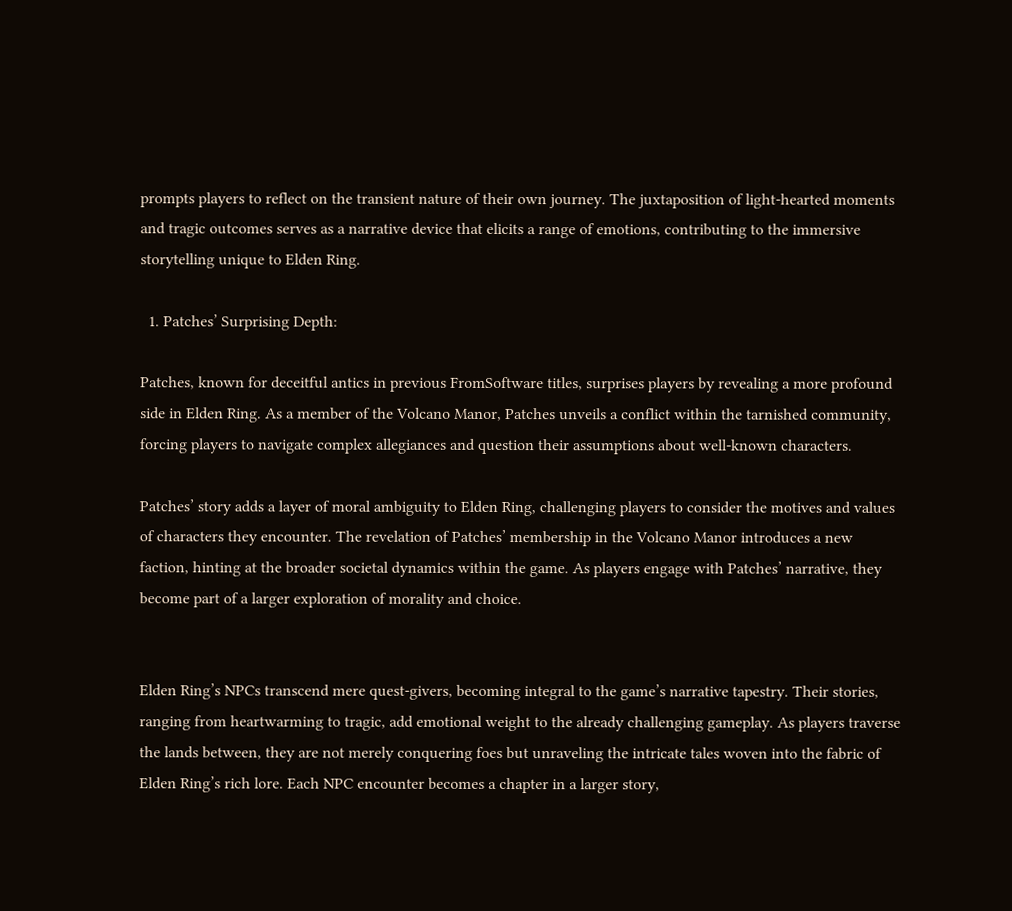prompts players to reflect on the transient nature of their own journey. The juxtaposition of light-hearted moments and tragic outcomes serves as a narrative device that elicits a range of emotions, contributing to the immersive storytelling unique to Elden Ring.

  1. Patches’ Surprising Depth:

Patches, known for deceitful antics in previous FromSoftware titles, surprises players by revealing a more profound side in Elden Ring. As a member of the Volcano Manor, Patches unveils a conflict within the tarnished community, forcing players to navigate complex allegiances and question their assumptions about well-known characters.

Patches’ story adds a layer of moral ambiguity to Elden Ring, challenging players to consider the motives and values of characters they encounter. The revelation of Patches’ membership in the Volcano Manor introduces a new faction, hinting at the broader societal dynamics within the game. As players engage with Patches’ narrative, they become part of a larger exploration of morality and choice.


Elden Ring’s NPCs transcend mere quest-givers, becoming integral to the game’s narrative tapestry. Their stories, ranging from heartwarming to tragic, add emotional weight to the already challenging gameplay. As players traverse the lands between, they are not merely conquering foes but unraveling the intricate tales woven into the fabric of Elden Ring’s rich lore. Each NPC encounter becomes a chapter in a larger story,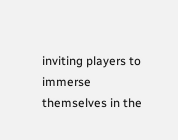inviting players to immerse themselves in the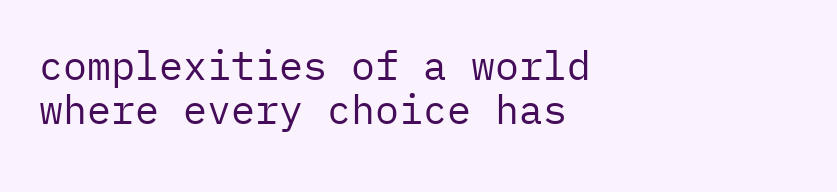complexities of a world where every choice has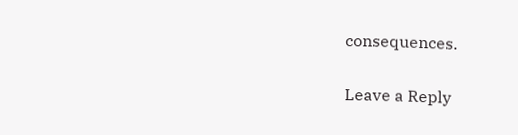consequences.

Leave a Reply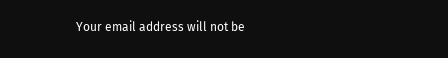Your email address will not be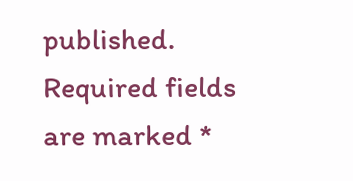published. Required fields are marked *